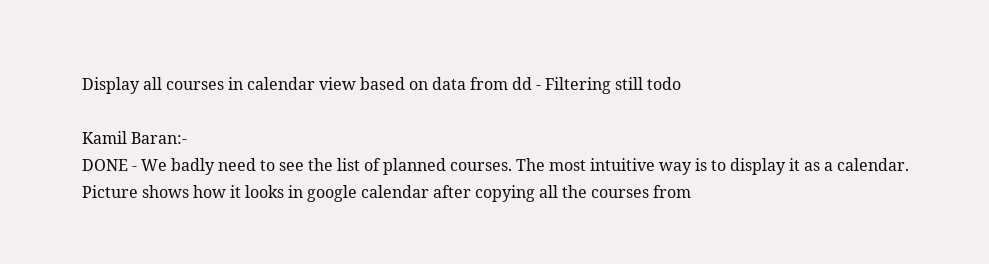Display all courses in calendar view based on data from dd - Filtering still todo

Kamil Baran:-
DONE - We badly need to see the list of planned courses. The most intuitive way is to display it as a calendar. Picture shows how it looks in google calendar after copying all the courses from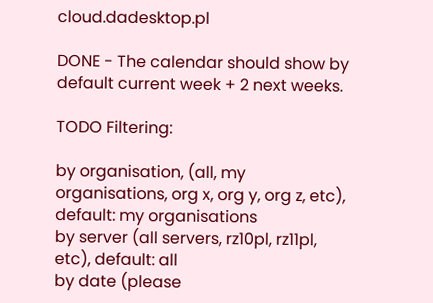cloud.dadesktop.pl

DONE - The calendar should show by default current week + 2 next weeks.

TODO Filtering:

by organisation, (all, my organisations, org x, org y, org z, etc), default: my organisations
by server (all servers, rz10pl, rz11pl, etc), default: all
by date (please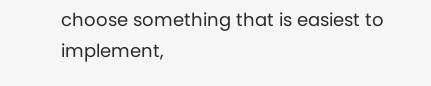choose something that is easiest to implement,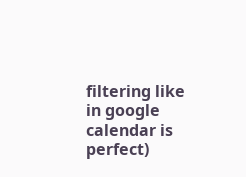filtering like in google calendar is perfect)